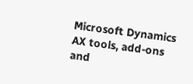Microsoft Dynamics AX tools, add-ons and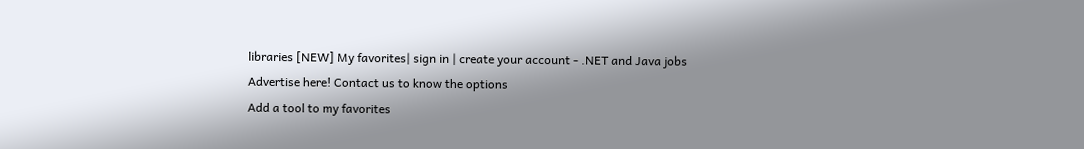libraries [NEW] My favorites| sign in | create your account - .NET and Java jobs
Advertise here! Contact us to know the options
Add a tool to my favorites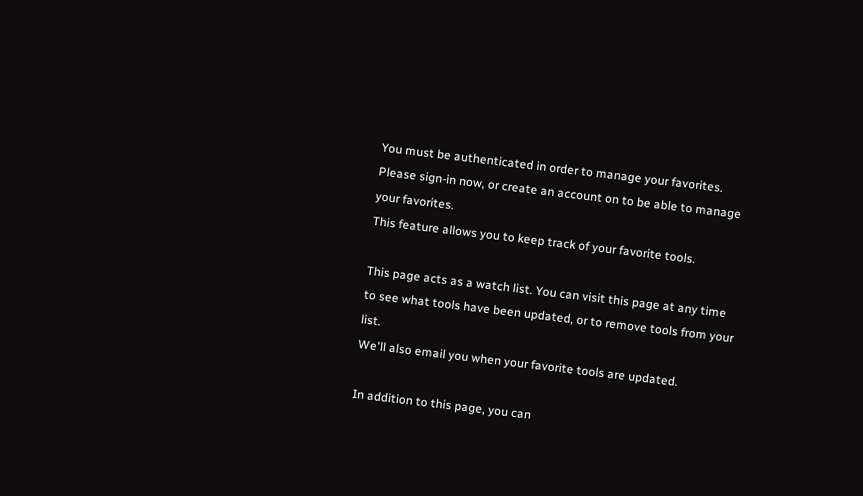You must be authenticated in order to manage your favorites.
Please sign-in now, or create an account on to be able to manage your favorites.
This feature allows you to keep track of your favorite tools.

This page acts as a watch list. You can visit this page at any time to see what tools have been updated, or to remove tools from your list.
We'll also email you when your favorite tools are updated.

In addition to this page, you can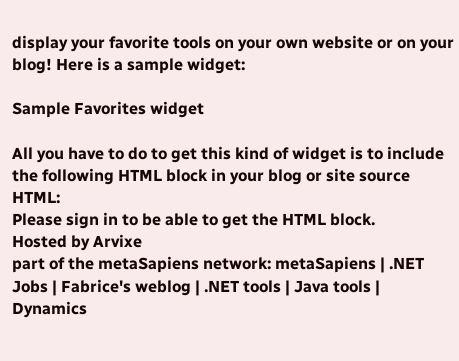display your favorite tools on your own website or on your blog! Here is a sample widget:

Sample Favorites widget

All you have to do to get this kind of widget is to include the following HTML block in your blog or site source HTML:
Please sign in to be able to get the HTML block.
Hosted by Arvixe
part of the metaSapiens network: metaSapiens | .NET Jobs | Fabrice's weblog | .NET tools | Java tools | Dynamics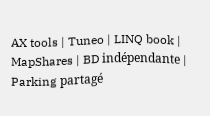AX tools | Tuneo | LINQ book | MapShares | BD indépendante | Parking partagé